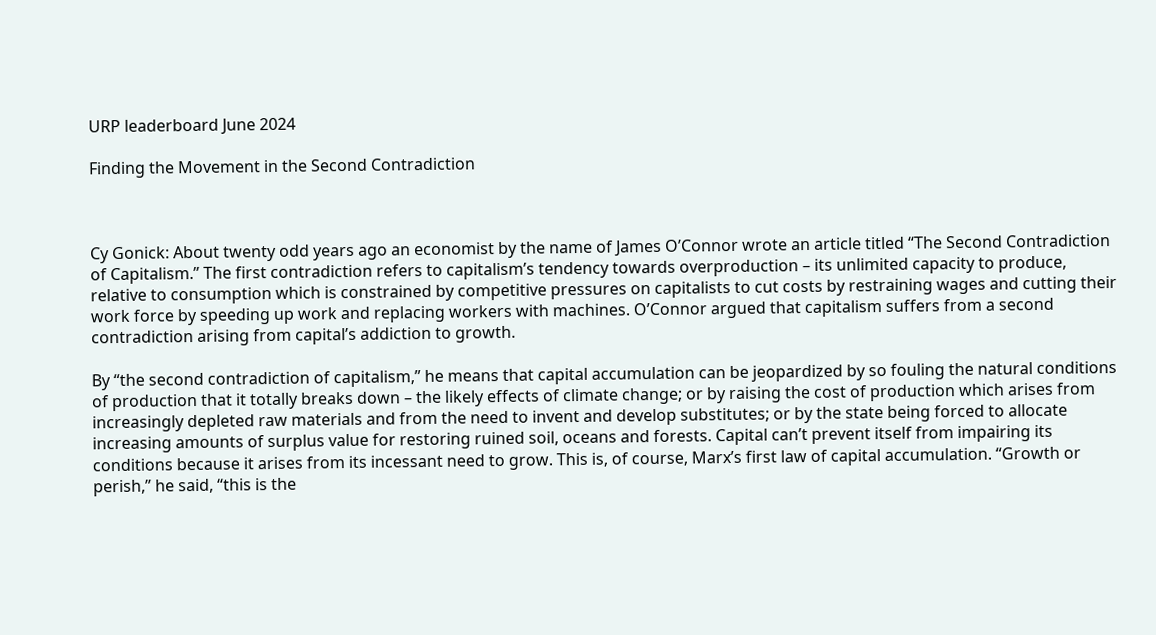URP leaderboard June 2024

Finding the Movement in the Second Contradiction



Cy Gonick: About twenty odd years ago an economist by the name of James O’Connor wrote an article titled “The Second Contradiction of Capitalism.” The first contradiction refers to capitalism’s tendency towards overproduction – its unlimited capacity to produce, relative to consumption which is constrained by competitive pressures on capitalists to cut costs by restraining wages and cutting their work force by speeding up work and replacing workers with machines. O’Connor argued that capitalism suffers from a second contradiction arising from capital’s addiction to growth.

By “the second contradiction of capitalism,” he means that capital accumulation can be jeopardized by so fouling the natural conditions of production that it totally breaks down – the likely effects of climate change; or by raising the cost of production which arises from increasingly depleted raw materials and from the need to invent and develop substitutes; or by the state being forced to allocate increasing amounts of surplus value for restoring ruined soil, oceans and forests. Capital can’t prevent itself from impairing its conditions because it arises from its incessant need to grow. This is, of course, Marx’s first law of capital accumulation. “Growth or perish,” he said, “this is the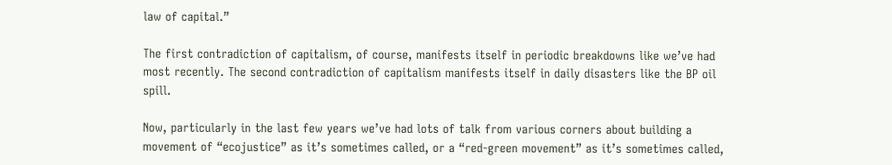law of capital.”

The first contradiction of capitalism, of course, manifests itself in periodic breakdowns like we’ve had most recently. The second contradiction of capitalism manifests itself in daily disasters like the BP oil spill.

Now, particularly in the last few years we’ve had lots of talk from various corners about building a movement of “ecojustice” as it’s sometimes called, or a “red-green movement” as it’s sometimes called,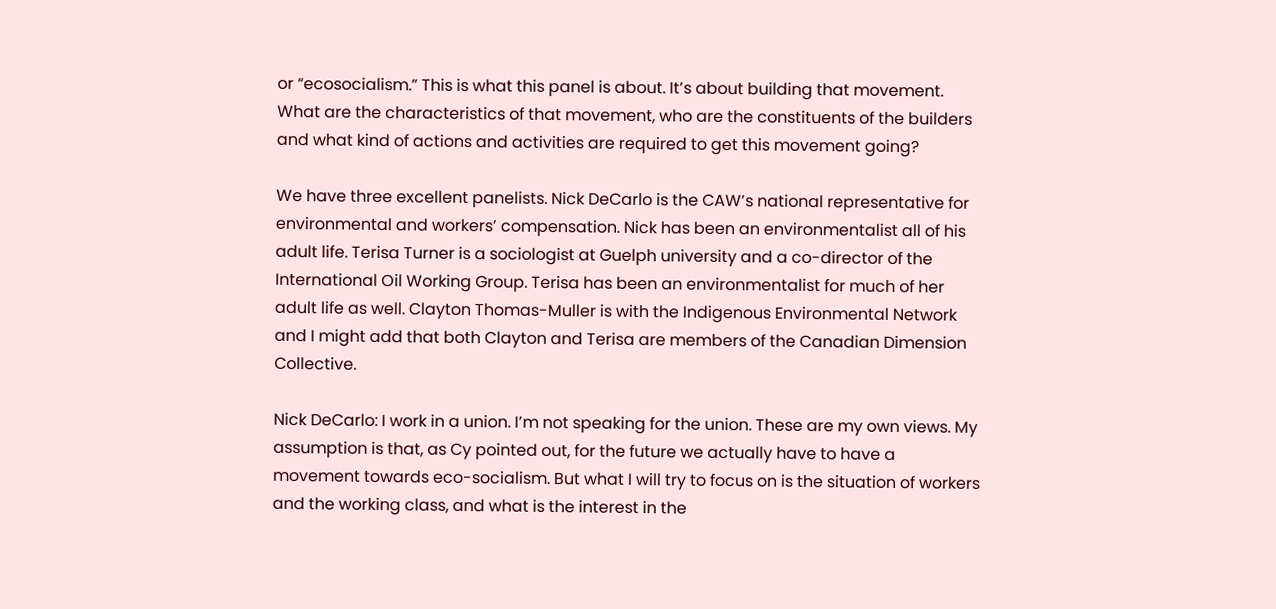or “ecosocialism.” This is what this panel is about. It’s about building that movement. What are the characteristics of that movement, who are the constituents of the builders and what kind of actions and activities are required to get this movement going?

We have three excellent panelists. Nick DeCarlo is the CAW’s national representative for environmental and workers’ compensation. Nick has been an environmentalist all of his adult life. Terisa Turner is a sociologist at Guelph university and a co-director of the International Oil Working Group. Terisa has been an environmentalist for much of her adult life as well. Clayton Thomas-Muller is with the Indigenous Environmental Network and I might add that both Clayton and Terisa are members of the Canadian Dimension Collective.

Nick DeCarlo: I work in a union. I’m not speaking for the union. These are my own views. My assumption is that, as Cy pointed out, for the future we actually have to have a movement towards eco-socialism. But what I will try to focus on is the situation of workers and the working class, and what is the interest in the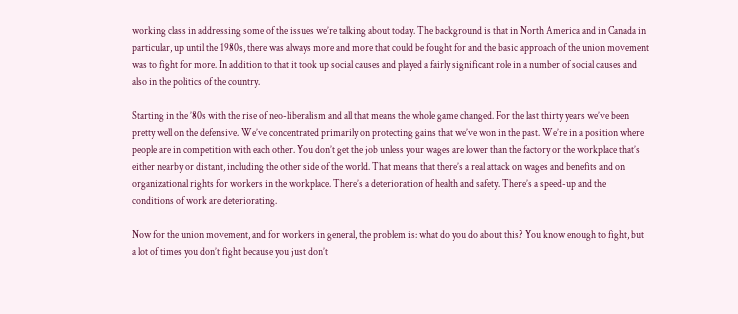working class in addressing some of the issues we’re talking about today. The background is that in North America and in Canada in particular, up until the 1980s, there was always more and more that could be fought for and the basic approach of the union movement was to fight for more. In addition to that it took up social causes and played a fairly significant role in a number of social causes and also in the politics of the country.

Starting in the ’80s with the rise of neo-liberalism and all that means the whole game changed. For the last thirty years we’ve been pretty well on the defensive. We’ve concentrated primarily on protecting gains that we’ve won in the past. We’re in a position where people are in competition with each other. You don’t get the job unless your wages are lower than the factory or the workplace that’s either nearby or distant, including the other side of the world. That means that there’s a real attack on wages and benefits and on organizational rights for workers in the workplace. There’s a deterioration of health and safety. There’s a speed-up and the conditions of work are deteriorating.

Now for the union movement, and for workers in general, the problem is: what do you do about this? You know enough to fight, but a lot of times you don’t fight because you just don’t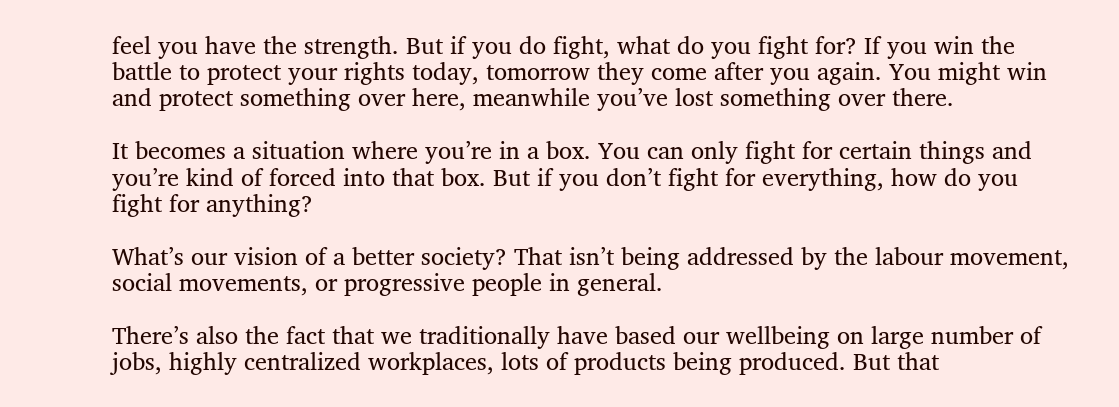feel you have the strength. But if you do fight, what do you fight for? If you win the battle to protect your rights today, tomorrow they come after you again. You might win and protect something over here, meanwhile you’ve lost something over there.

It becomes a situation where you’re in a box. You can only fight for certain things and you’re kind of forced into that box. But if you don’t fight for everything, how do you fight for anything?

What’s our vision of a better society? That isn’t being addressed by the labour movement, social movements, or progressive people in general.

There’s also the fact that we traditionally have based our wellbeing on large number of jobs, highly centralized workplaces, lots of products being produced. But that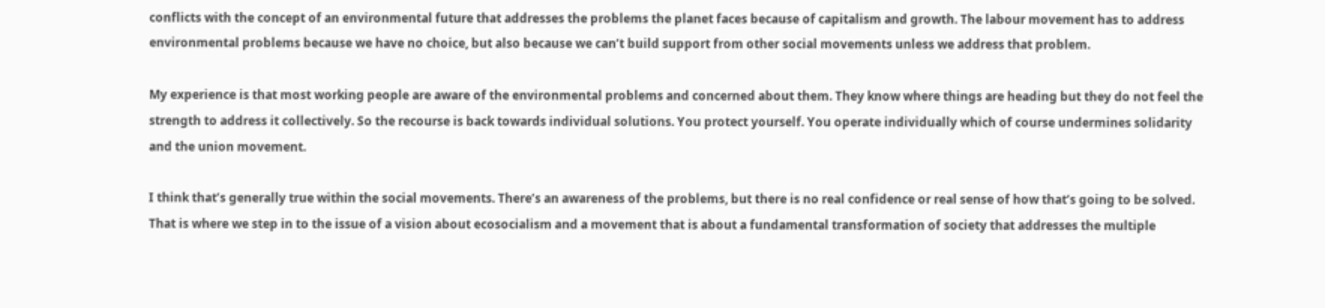conflicts with the concept of an environmental future that addresses the problems the planet faces because of capitalism and growth. The labour movement has to address environmental problems because we have no choice, but also because we can’t build support from other social movements unless we address that problem.

My experience is that most working people are aware of the environmental problems and concerned about them. They know where things are heading but they do not feel the strength to address it collectively. So the recourse is back towards individual solutions. You protect yourself. You operate individually which of course undermines solidarity and the union movement.

I think that’s generally true within the social movements. There’s an awareness of the problems, but there is no real confidence or real sense of how that’s going to be solved. That is where we step in to the issue of a vision about ecosocialism and a movement that is about a fundamental transformation of society that addresses the multiple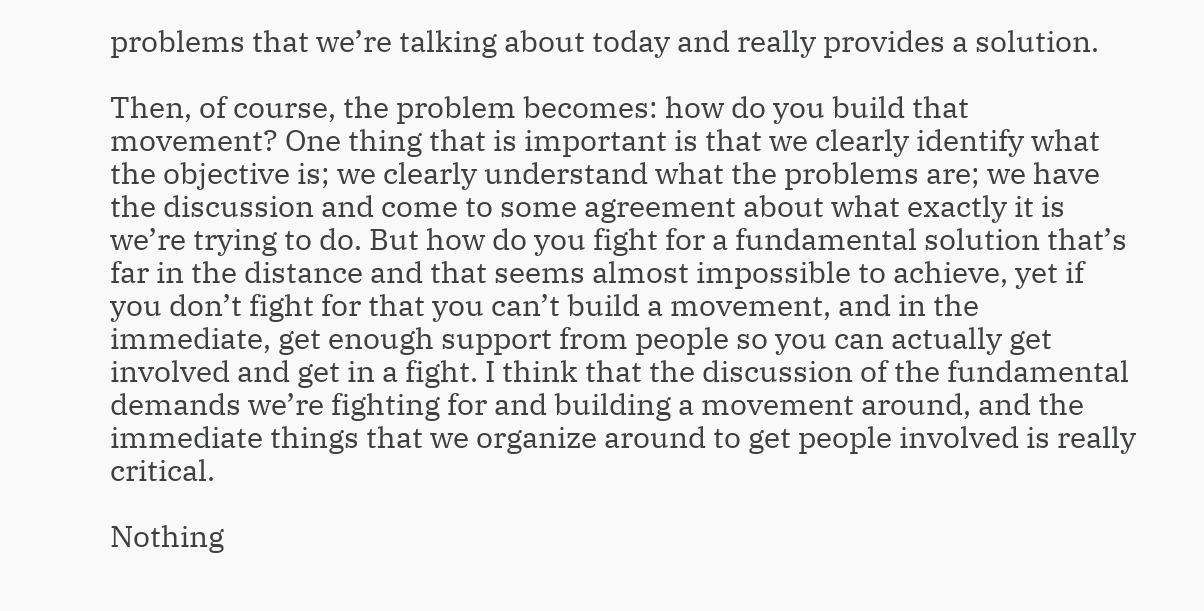problems that we’re talking about today and really provides a solution.

Then, of course, the problem becomes: how do you build that movement? One thing that is important is that we clearly identify what the objective is; we clearly understand what the problems are; we have the discussion and come to some agreement about what exactly it is we’re trying to do. But how do you fight for a fundamental solution that’s far in the distance and that seems almost impossible to achieve, yet if you don’t fight for that you can’t build a movement, and in the immediate, get enough support from people so you can actually get involved and get in a fight. I think that the discussion of the fundamental demands we’re fighting for and building a movement around, and the immediate things that we organize around to get people involved is really critical.

Nothing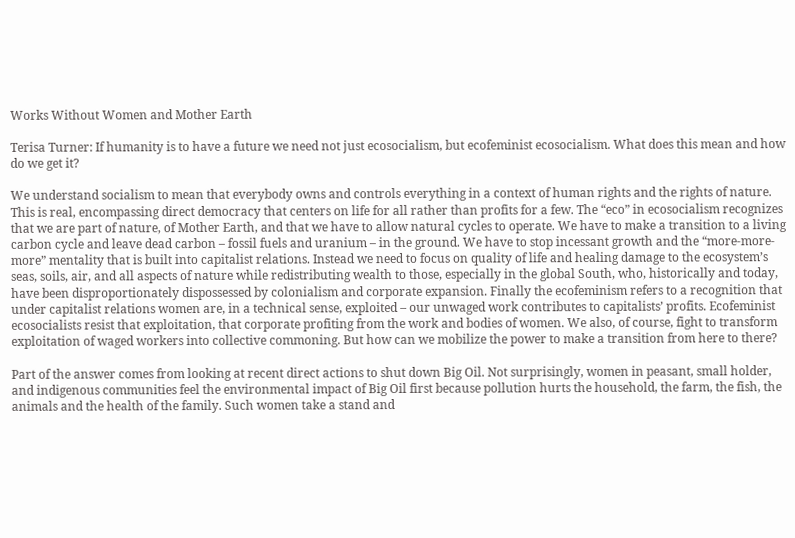Works Without Women and Mother Earth

Terisa Turner: If humanity is to have a future we need not just ecosocialism, but ecofeminist ecosocialism. What does this mean and how do we get it?

We understand socialism to mean that everybody owns and controls everything in a context of human rights and the rights of nature. This is real, encompassing direct democracy that centers on life for all rather than profits for a few. The “eco” in ecosocialism recognizes that we are part of nature, of Mother Earth, and that we have to allow natural cycles to operate. We have to make a transition to a living carbon cycle and leave dead carbon – fossil fuels and uranium – in the ground. We have to stop incessant growth and the “more-more-more” mentality that is built into capitalist relations. Instead we need to focus on quality of life and healing damage to the ecosystem’s seas, soils, air, and all aspects of nature while redistributing wealth to those, especially in the global South, who, historically and today, have been disproportionately dispossessed by colonialism and corporate expansion. Finally the ecofeminism refers to a recognition that under capitalist relations women are, in a technical sense, exploited – our unwaged work contributes to capitalists’ profits. Ecofeminist ecosocialists resist that exploitation, that corporate profiting from the work and bodies of women. We also, of course, fight to transform exploitation of waged workers into collective commoning. But how can we mobilize the power to make a transition from here to there?

Part of the answer comes from looking at recent direct actions to shut down Big Oil. Not surprisingly, women in peasant, small holder, and indigenous communities feel the environmental impact of Big Oil first because pollution hurts the household, the farm, the fish, the animals and the health of the family. Such women take a stand and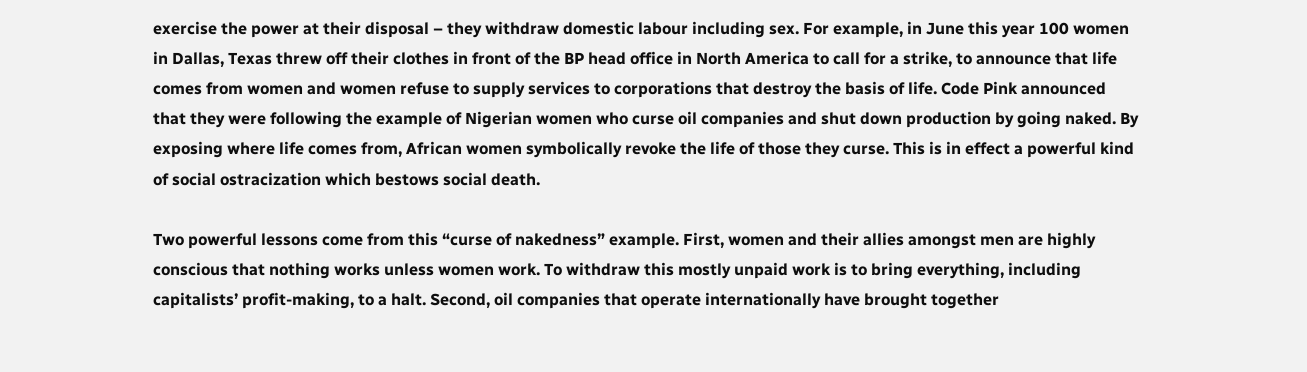exercise the power at their disposal – they withdraw domestic labour including sex. For example, in June this year 100 women in Dallas, Texas threw off their clothes in front of the BP head office in North America to call for a strike, to announce that life comes from women and women refuse to supply services to corporations that destroy the basis of life. Code Pink announced that they were following the example of Nigerian women who curse oil companies and shut down production by going naked. By exposing where life comes from, African women symbolically revoke the life of those they curse. This is in effect a powerful kind of social ostracization which bestows social death.

Two powerful lessons come from this “curse of nakedness” example. First, women and their allies amongst men are highly conscious that nothing works unless women work. To withdraw this mostly unpaid work is to bring everything, including capitalists’ profit-making, to a halt. Second, oil companies that operate internationally have brought together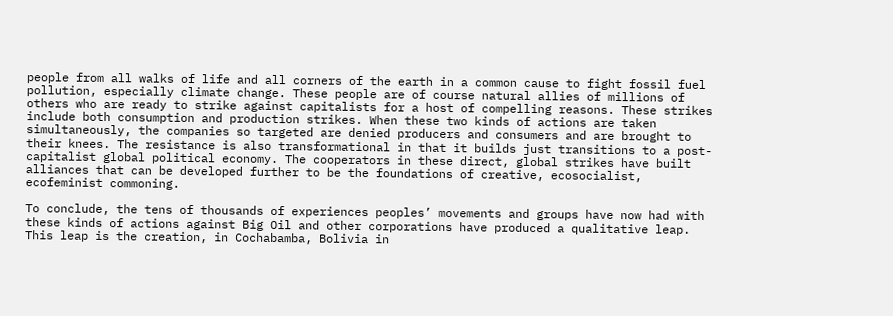people from all walks of life and all corners of the earth in a common cause to fight fossil fuel pollution, especially climate change. These people are of course natural allies of millions of others who are ready to strike against capitalists for a host of compelling reasons. These strikes include both consumption and production strikes. When these two kinds of actions are taken simultaneously, the companies so targeted are denied producers and consumers and are brought to their knees. The resistance is also transformational in that it builds just transitions to a post- capitalist global political economy. The cooperators in these direct, global strikes have built alliances that can be developed further to be the foundations of creative, ecosocialist, ecofeminist commoning.

To conclude, the tens of thousands of experiences peoples’ movements and groups have now had with these kinds of actions against Big Oil and other corporations have produced a qualitative leap. This leap is the creation, in Cochabamba, Bolivia in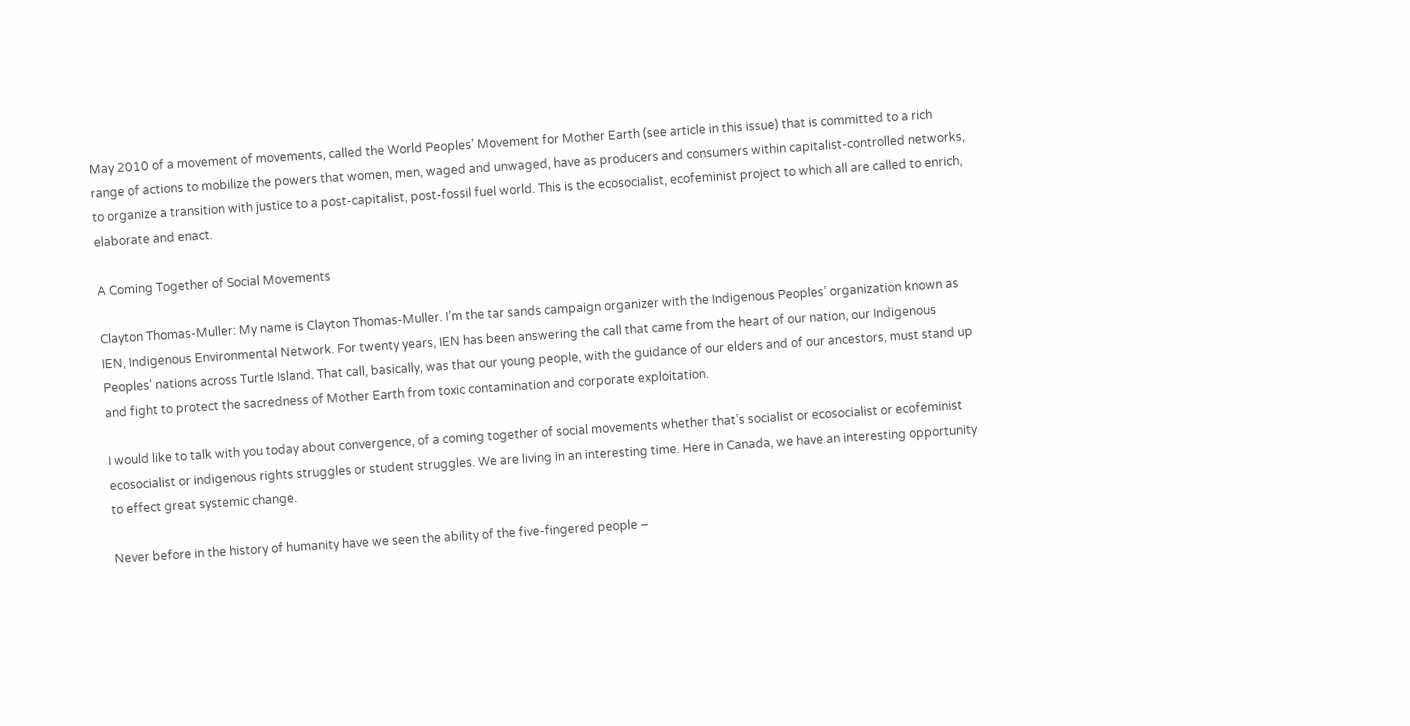May 2010 of a movement of movements, called the World Peoples’ Movement for Mother Earth (see article in this issue) that is committed to a rich range of actions to mobilize the powers that women, men, waged and unwaged, have as producers and consumers within capitalist-controlled networks, to organize a transition with justice to a post-capitalist, post-fossil fuel world. This is the ecosocialist, ecofeminist project to which all are called to enrich, elaborate and enact.

A Coming Together of Social Movements

Clayton Thomas-Muller: My name is Clayton Thomas-Muller. I’m the tar sands campaign organizer with the Indigenous Peoples’ organization known as IEN, Indigenous Environmental Network. For twenty years, IEN has been answering the call that came from the heart of our nation, our Indigenous Peoples’ nations across Turtle Island. That call, basically, was that our young people, with the guidance of our elders and of our ancestors, must stand up and fight to protect the sacredness of Mother Earth from toxic contamination and corporate exploitation.

I would like to talk with you today about convergence, of a coming together of social movements whether that’s socialist or ecosocialist or ecofeminist ecosocialist or indigenous rights struggles or student struggles. We are living in an interesting time. Here in Canada, we have an interesting opportunity to effect great systemic change.

Never before in the history of humanity have we seen the ability of the five-fingered people –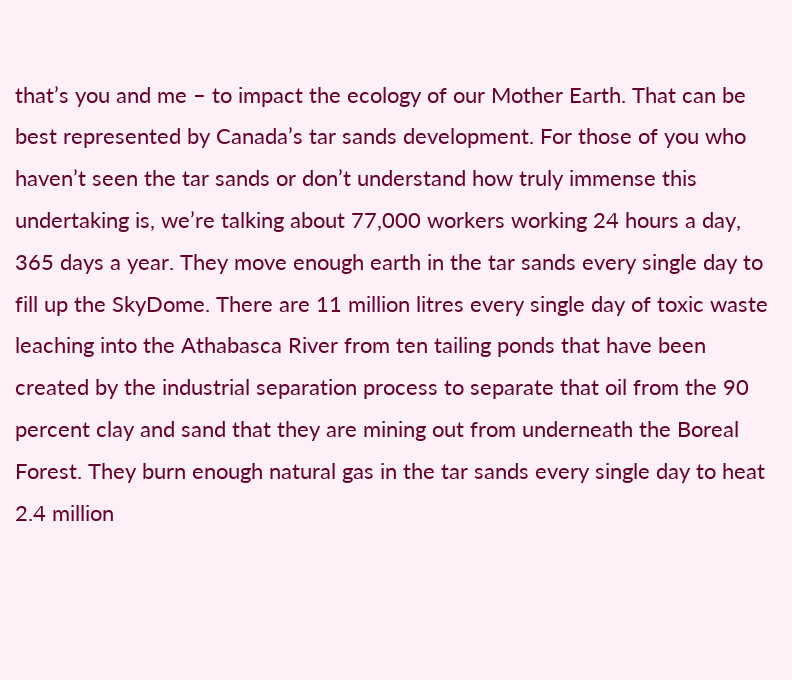that’s you and me – to impact the ecology of our Mother Earth. That can be best represented by Canada’s tar sands development. For those of you who haven’t seen the tar sands or don’t understand how truly immense this undertaking is, we’re talking about 77,000 workers working 24 hours a day, 365 days a year. They move enough earth in the tar sands every single day to fill up the SkyDome. There are 11 million litres every single day of toxic waste leaching into the Athabasca River from ten tailing ponds that have been created by the industrial separation process to separate that oil from the 90 percent clay and sand that they are mining out from underneath the Boreal Forest. They burn enough natural gas in the tar sands every single day to heat 2.4 million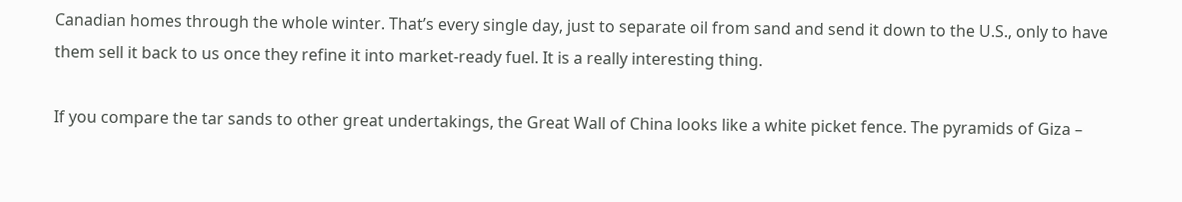Canadian homes through the whole winter. That’s every single day, just to separate oil from sand and send it down to the U.S., only to have them sell it back to us once they refine it into market-ready fuel. It is a really interesting thing.

If you compare the tar sands to other great undertakings, the Great Wall of China looks like a white picket fence. The pyramids of Giza –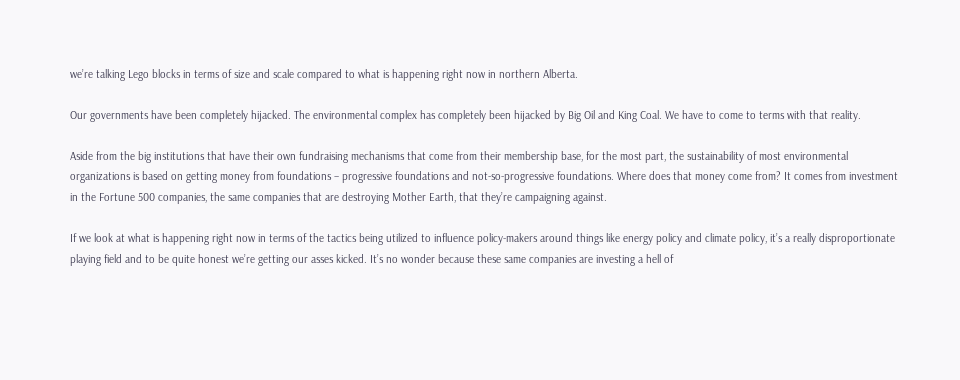we’re talking Lego blocks in terms of size and scale compared to what is happening right now in northern Alberta.

Our governments have been completely hijacked. The environmental complex has completely been hijacked by Big Oil and King Coal. We have to come to terms with that reality.

Aside from the big institutions that have their own fundraising mechanisms that come from their membership base, for the most part, the sustainability of most environmental organizations is based on getting money from foundations – progressive foundations and not-so-progressive foundations. Where does that money come from? It comes from investment in the Fortune 500 companies, the same companies that are destroying Mother Earth, that they’re campaigning against.

If we look at what is happening right now in terms of the tactics being utilized to influence policy-makers around things like energy policy and climate policy, it’s a really disproportionate playing field and to be quite honest we’re getting our asses kicked. It’s no wonder because these same companies are investing a hell of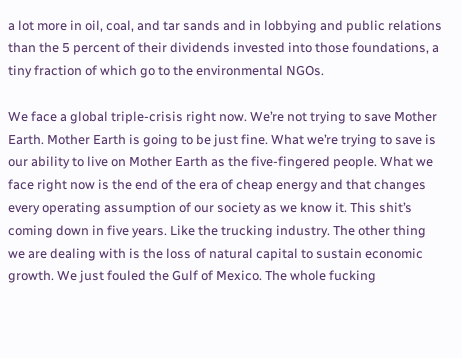a lot more in oil, coal, and tar sands and in lobbying and public relations than the 5 percent of their dividends invested into those foundations, a tiny fraction of which go to the environmental NGOs.

We face a global triple-crisis right now. We’re not trying to save Mother Earth. Mother Earth is going to be just fine. What we’re trying to save is our ability to live on Mother Earth as the five-fingered people. What we face right now is the end of the era of cheap energy and that changes every operating assumption of our society as we know it. This shit’s coming down in five years. Like the trucking industry. The other thing we are dealing with is the loss of natural capital to sustain economic growth. We just fouled the Gulf of Mexico. The whole fucking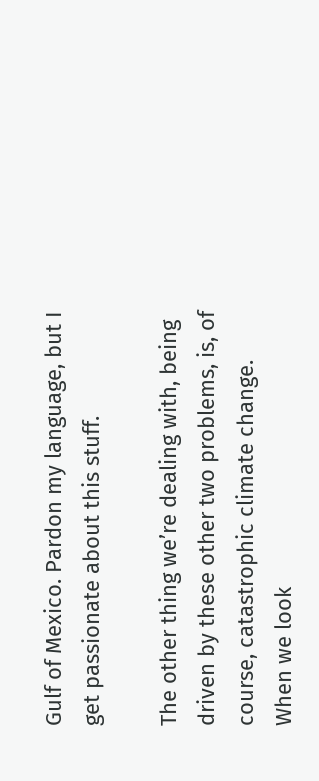Gulf of Mexico. Pardon my language, but I get passionate about this stuff.

The other thing we’re dealing with, being driven by these other two problems, is, of course, catastrophic climate change. When we look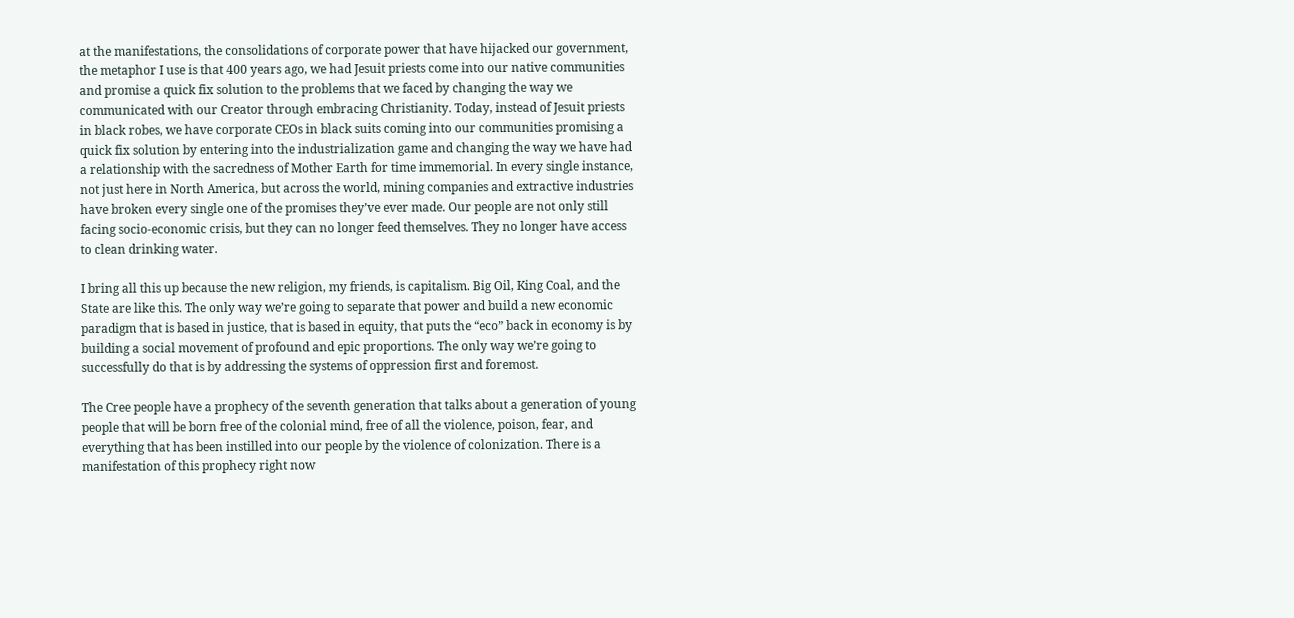at the manifestations, the consolidations of corporate power that have hijacked our government, the metaphor I use is that 400 years ago, we had Jesuit priests come into our native communities and promise a quick fix solution to the problems that we faced by changing the way we communicated with our Creator through embracing Christianity. Today, instead of Jesuit priests in black robes, we have corporate CEOs in black suits coming into our communities promising a quick fix solution by entering into the industrialization game and changing the way we have had a relationship with the sacredness of Mother Earth for time immemorial. In every single instance, not just here in North America, but across the world, mining companies and extractive industries have broken every single one of the promises they’ve ever made. Our people are not only still facing socio-economic crisis, but they can no longer feed themselves. They no longer have access to clean drinking water.

I bring all this up because the new religion, my friends, is capitalism. Big Oil, King Coal, and the State are like this. The only way we’re going to separate that power and build a new economic paradigm that is based in justice, that is based in equity, that puts the “eco” back in economy is by building a social movement of profound and epic proportions. The only way we’re going to successfully do that is by addressing the systems of oppression first and foremost.

The Cree people have a prophecy of the seventh generation that talks about a generation of young people that will be born free of the colonial mind, free of all the violence, poison, fear, and everything that has been instilled into our people by the violence of colonization. There is a manifestation of this prophecy right now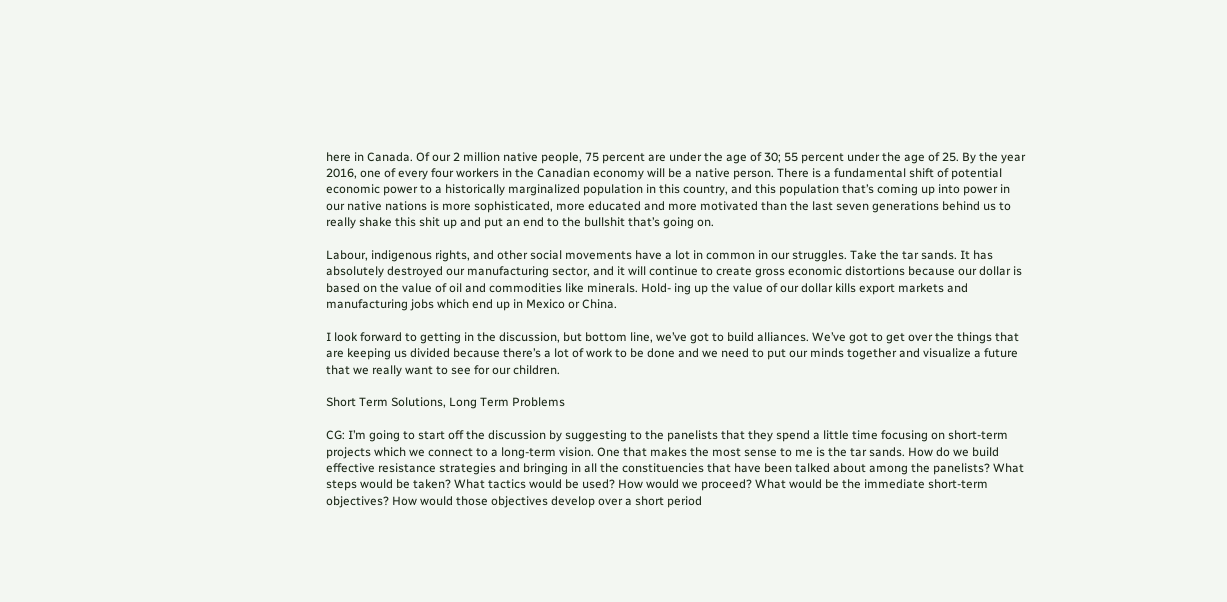here in Canada. Of our 2 million native people, 75 percent are under the age of 30; 55 percent under the age of 25. By the year 2016, one of every four workers in the Canadian economy will be a native person. There is a fundamental shift of potential economic power to a historically marginalized population in this country, and this population that’s coming up into power in our native nations is more sophisticated, more educated and more motivated than the last seven generations behind us to really shake this shit up and put an end to the bullshit that’s going on.

Labour, indigenous rights, and other social movements have a lot in common in our struggles. Take the tar sands. It has absolutely destroyed our manufacturing sector, and it will continue to create gross economic distortions because our dollar is based on the value of oil and commodities like minerals. Hold- ing up the value of our dollar kills export markets and manufacturing jobs which end up in Mexico or China.

I look forward to getting in the discussion, but bottom line, we’ve got to build alliances. We’ve got to get over the things that are keeping us divided because there’s a lot of work to be done and we need to put our minds together and visualize a future that we really want to see for our children.

Short Term Solutions, Long Term Problems

CG: I’m going to start off the discussion by suggesting to the panelists that they spend a little time focusing on short-term projects which we connect to a long-term vision. One that makes the most sense to me is the tar sands. How do we build effective resistance strategies and bringing in all the constituencies that have been talked about among the panelists? What steps would be taken? What tactics would be used? How would we proceed? What would be the immediate short-term objectives? How would those objectives develop over a short period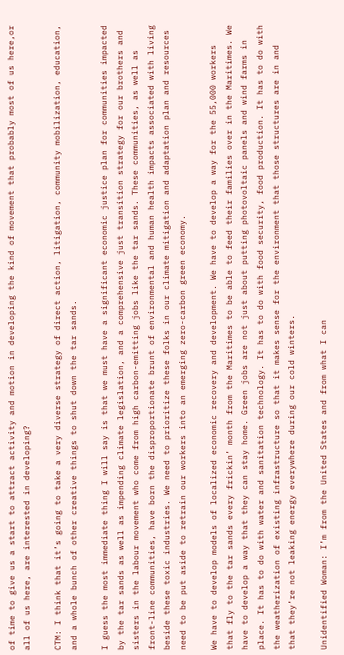of time to give us a start to attract activity and motion in developing the kind of movement that probably most of us here,or all of us here, are interested in developing?

CTM: I think that it’s going to take a very diverse strategy of direct action, litigation, community mobilization, education, and a whole bunch of other creative things to shut down the tar sands.

I guess the most immediate thing I will say is that we must have a significant economic justice plan for communities impacted by the tar sands as well as impending climate legislation, and a comprehensive just transition strategy for our brothers and sisters in the labour movement who come from high carbon-emitting jobs like the tar sands. These communities, as well as front-line communities, have born the disproportionate brunt of environmental and human health impacts associated with living beside these toxic industries. We need to prioritize these folks in our climate mitigation and adaptation plan and resources need to be put aside to retrain our workers into an emerging zero-carbon green economy.

We have to develop models of localized economic recovery and development. We have to develop a way for the 55,000 workers that fly to the tar sands every frickin’ month from the Maritimes to be able to feed their families over in the Maritimes. We have to develop a way that they can stay home. Green jobs are not just about putting photovoltaic panels and wind farms in place. It has to do with water and sanitation technology. It has to do with food security, food production. It has to do with the weatherization of existing infrastructure so that it makes sense for the environment that those structures are in and that they’re not leaking energy everywhere during our cold winters.

Unidentified Woman: I’m from the United States and from what I can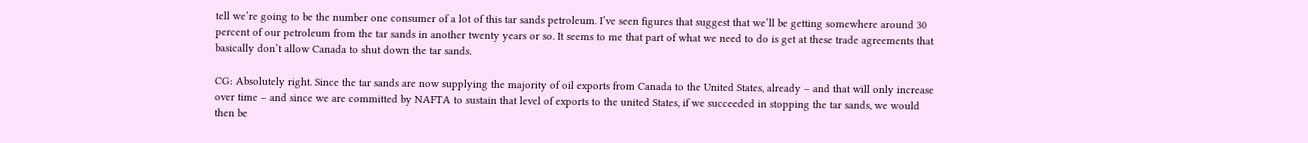tell we’re going to be the number one consumer of a lot of this tar sands petroleum. I’ve seen figures that suggest that we’ll be getting somewhere around 30 percent of our petroleum from the tar sands in another twenty years or so. It seems to me that part of what we need to do is get at these trade agreements that basically don’t allow Canada to shut down the tar sands.

CG: Absolutely right. Since the tar sands are now supplying the majority of oil exports from Canada to the United States, already – and that will only increase over time – and since we are committed by NAFTA to sustain that level of exports to the united States, if we succeeded in stopping the tar sands, we would then be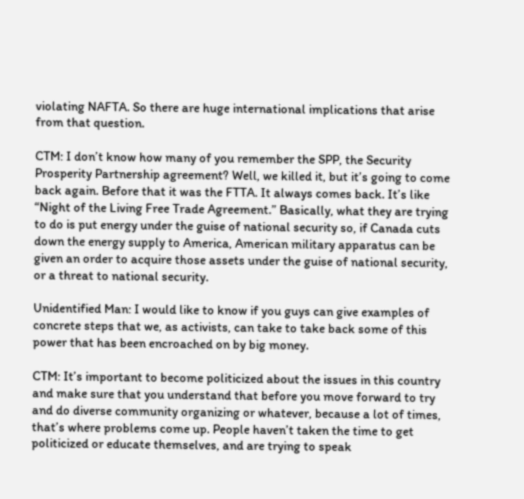violating NAFTA. So there are huge international implications that arise from that question.

CTM: I don’t know how many of you remember the SPP, the Security Prosperity Partnership agreement? Well, we killed it, but it’s going to come back again. Before that it was the FTTA. It always comes back. It’s like “Night of the Living Free Trade Agreement.” Basically, what they are trying to do is put energy under the guise of national security so, if Canada cuts down the energy supply to America, American military apparatus can be given an order to acquire those assets under the guise of national security, or a threat to national security.

Unidentified Man: I would like to know if you guys can give examples of concrete steps that we, as activists, can take to take back some of this power that has been encroached on by big money.

CTM: It’s important to become politicized about the issues in this country and make sure that you understand that before you move forward to try and do diverse community organizing or whatever, because a lot of times, that’s where problems come up. People haven’t taken the time to get politicized or educate themselves, and are trying to speak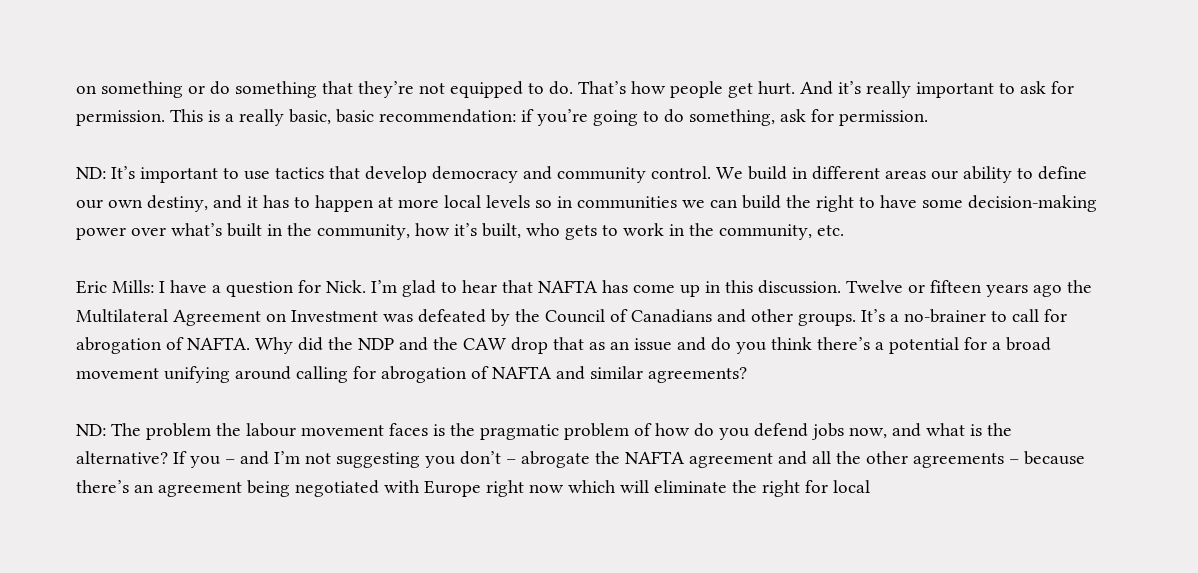on something or do something that they’re not equipped to do. That’s how people get hurt. And it’s really important to ask for permission. This is a really basic, basic recommendation: if you’re going to do something, ask for permission.

ND: It’s important to use tactics that develop democracy and community control. We build in different areas our ability to define our own destiny, and it has to happen at more local levels so in communities we can build the right to have some decision-making power over what’s built in the community, how it’s built, who gets to work in the community, etc.

Eric Mills: I have a question for Nick. I’m glad to hear that NAFTA has come up in this discussion. Twelve or fifteen years ago the Multilateral Agreement on Investment was defeated by the Council of Canadians and other groups. It’s a no-brainer to call for abrogation of NAFTA. Why did the NDP and the CAW drop that as an issue and do you think there’s a potential for a broad movement unifying around calling for abrogation of NAFTA and similar agreements?

ND: The problem the labour movement faces is the pragmatic problem of how do you defend jobs now, and what is the alternative? If you – and I’m not suggesting you don’t – abrogate the NAFTA agreement and all the other agreements – because there’s an agreement being negotiated with Europe right now which will eliminate the right for local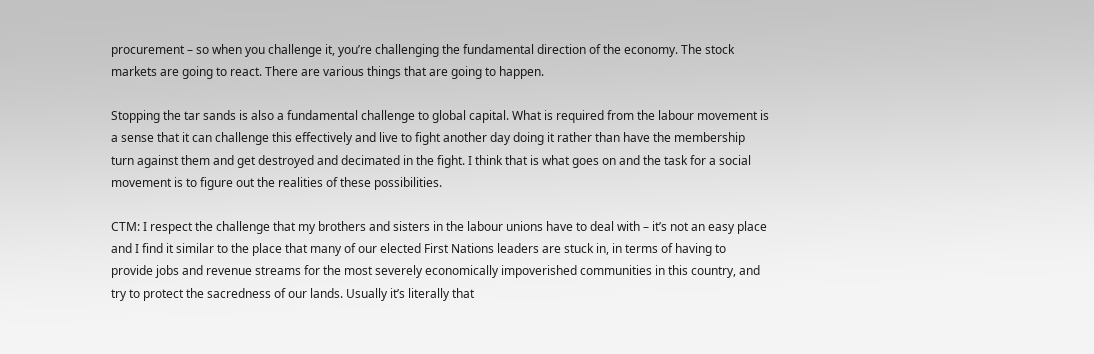procurement – so when you challenge it, you’re challenging the fundamental direction of the economy. The stock markets are going to react. There are various things that are going to happen.

Stopping the tar sands is also a fundamental challenge to global capital. What is required from the labour movement is a sense that it can challenge this effectively and live to fight another day doing it rather than have the membership turn against them and get destroyed and decimated in the fight. I think that is what goes on and the task for a social movement is to figure out the realities of these possibilities.

CTM: I respect the challenge that my brothers and sisters in the labour unions have to deal with – it’s not an easy place and I find it similar to the place that many of our elected First Nations leaders are stuck in, in terms of having to provide jobs and revenue streams for the most severely economically impoverished communities in this country, and try to protect the sacredness of our lands. Usually it’s literally that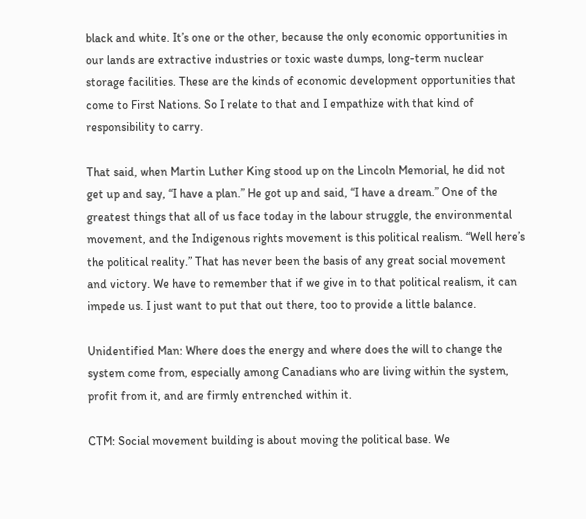black and white. It’s one or the other, because the only economic opportunities in our lands are extractive industries or toxic waste dumps, long-term nuclear storage facilities. These are the kinds of economic development opportunities that come to First Nations. So I relate to that and I empathize with that kind of responsibility to carry.

That said, when Martin Luther King stood up on the Lincoln Memorial, he did not get up and say, “I have a plan.” He got up and said, “I have a dream.” One of the greatest things that all of us face today in the labour struggle, the environmental movement, and the Indigenous rights movement is this political realism. “Well here’s the political reality.” That has never been the basis of any great social movement and victory. We have to remember that if we give in to that political realism, it can impede us. I just want to put that out there, too to provide a little balance.

Unidentified Man: Where does the energy and where does the will to change the system come from, especially among Canadians who are living within the system, profit from it, and are firmly entrenched within it.

CTM: Social movement building is about moving the political base. We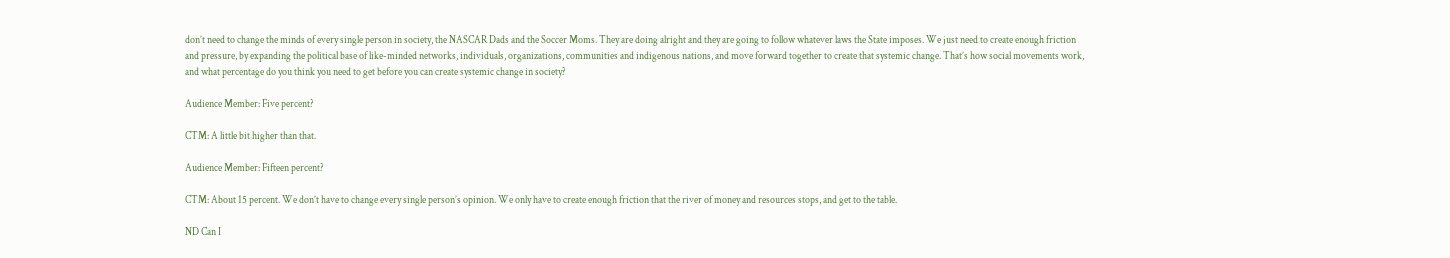don’t need to change the minds of every single person in society, the NASCAR Dads and the Soccer Moms. They are doing alright and they are going to follow whatever laws the State imposes. We just need to create enough friction and pressure, by expanding the political base of like-minded networks, individuals, organizations, communities and indigenous nations, and move forward together to create that systemic change. That’s how social movements work, and what percentage do you think you need to get before you can create systemic change in society?

Audience Member: Five percent?

CTM: A little bit higher than that.

Audience Member: Fifteen percent?

CTM: About 15 percent. We don’t have to change every single person’s opinion. We only have to create enough friction that the river of money and resources stops, and get to the table.

ND Can I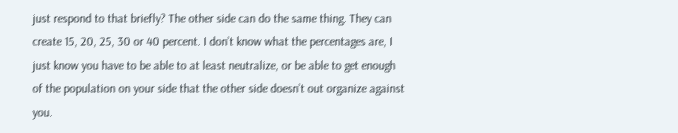just respond to that briefly? The other side can do the same thing. They can create 15, 20, 25, 30 or 40 percent. I don’t know what the percentages are, I just know you have to be able to at least neutralize, or be able to get enough of the population on your side that the other side doesn’t out organize against you.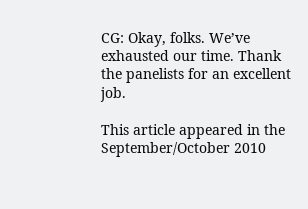CG: Okay, folks. We’ve exhausted our time. Thank the panelists for an excellent job.

This article appeared in the September/October 2010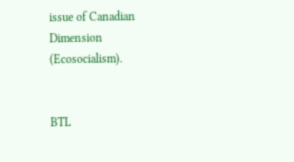issue of Canadian Dimension (Ecosocialism).


BTL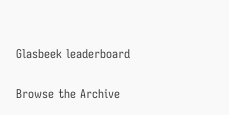Glasbeek leaderboard

Browse the Archive